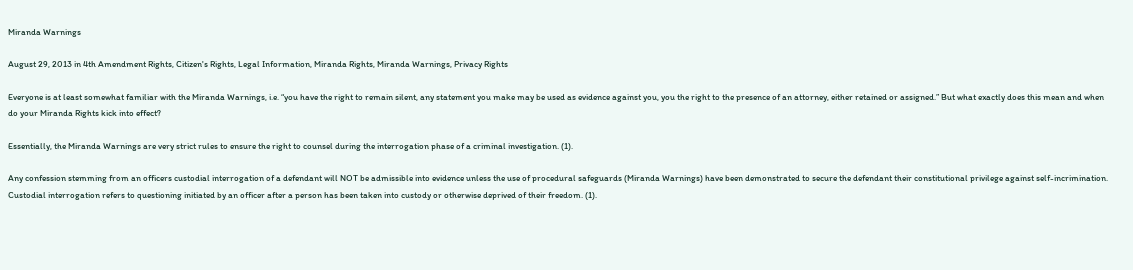Miranda Warnings

August 29, 2013 in 4th Amendment Rights, Citizen's Rights, Legal Information, Miranda Rights, Miranda Warnings, Privacy Rights

Everyone is at least somewhat familiar with the Miranda Warnings, i.e. “you have the right to remain silent, any statement you make may be used as evidence against you, you the right to the presence of an attorney, either retained or assigned.” But what exactly does this mean and when do your Miranda Rights kick into effect?

Essentially, the Miranda Warnings are very strict rules to ensure the right to counsel during the interrogation phase of a criminal investigation. (1).

Any confession stemming from an officers custodial interrogation of a defendant will NOT be admissible into evidence unless the use of procedural safeguards (Miranda Warnings) have been demonstrated to secure the defendant their constitutional privilege against self-incrimination. Custodial interrogation refers to questioning initiated by an officer after a person has been taken into custody or otherwise deprived of their freedom. (1).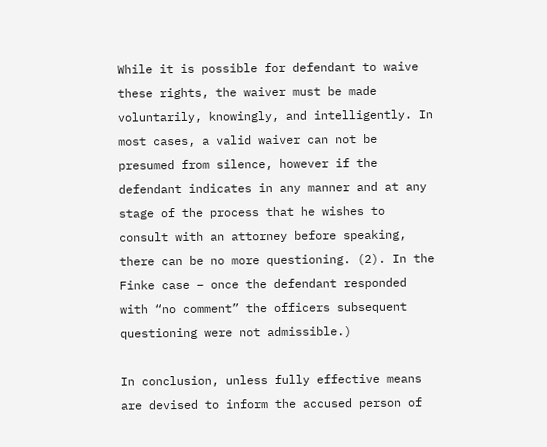While it is possible for defendant to waive these rights, the waiver must be made voluntarily, knowingly, and intelligently. In most cases, a valid waiver can not be presumed from silence, however if the defendant indicates in any manner and at any stage of the process that he wishes to consult with an attorney before speaking, there can be no more questioning. (2). In the Finke case – once the defendant responded with “no comment” the officers subsequent questioning were not admissible.)

In conclusion, unless fully effective means are devised to inform the accused person of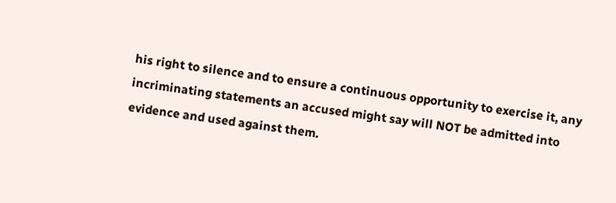his right to silence and to ensure a continuous opportunity to exercise it, any incriminating statements an accused might say will NOT be admitted into evidence and used against them.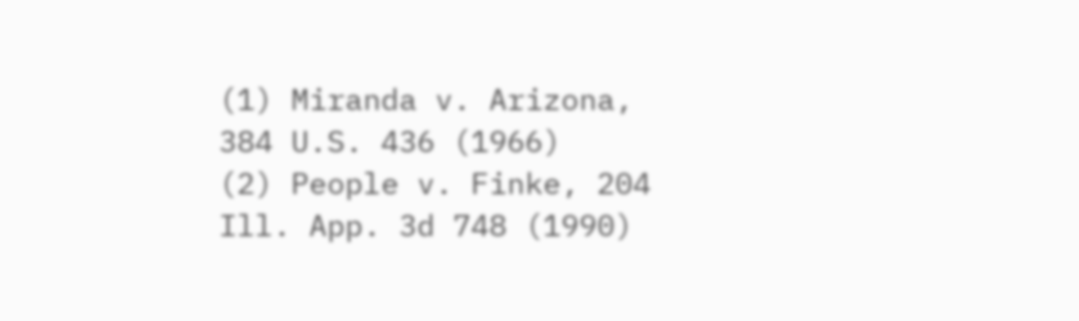(1) Miranda v. Arizona, 384 U.S. 436 (1966)
(2) People v. Finke, 204 Ill. App. 3d 748 (1990)